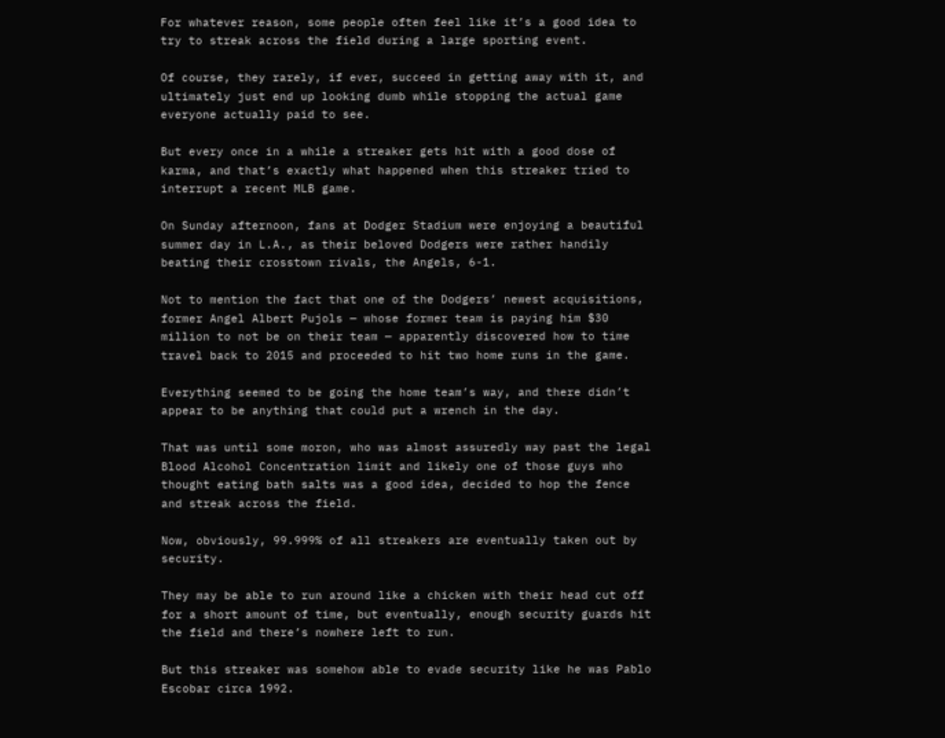For whatever reason, some people often feel like it’s a good idea to try to streak across the field during a large sporting event.

Of course, they rarely, if ever, succeed in getting away with it, and ultimately just end up looking dumb while stopping the actual game everyone actually paid to see.

But every once in a while a streaker gets hit with a good dose of karma, and that’s exactly what happened when this streaker tried to interrupt a recent MLB game.

On Sunday afternoon, fans at Dodger Stadium were enjoying a beautiful summer day in L.A., as their beloved Dodgers were rather handily beating their crosstown rivals, the Angels, 6-1.

Not to mention the fact that one of the Dodgers’ newest acquisitions, former Angel Albert Pujols — whose former team is paying him $30 million to not be on their team — apparently discovered how to time travel back to 2015 and proceeded to hit two home runs in the game.

Everything seemed to be going the home team’s way, and there didn’t appear to be anything that could put a wrench in the day.

That was until some moron, who was almost assuredly way past the legal Blood Alcohol Concentration limit and likely one of those guys who thought eating bath salts was a good idea, decided to hop the fence and streak across the field.

Now, obviously, 99.999% of all streakers are eventually taken out by security.

They may be able to run around like a chicken with their head cut off for a short amount of time, but eventually, enough security guards hit the field and there’s nowhere left to run.

But this streaker was somehow able to evade security like he was Pablo Escobar circa 1992.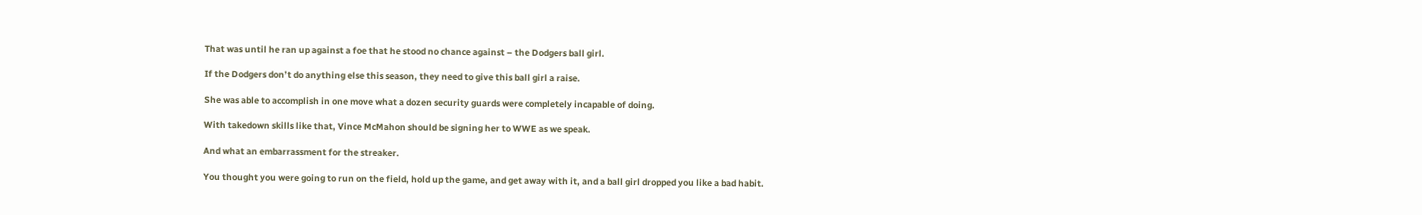That was until he ran up against a foe that he stood no chance against – the Dodgers ball girl.

If the Dodgers don’t do anything else this season, they need to give this ball girl a raise.

She was able to accomplish in one move what a dozen security guards were completely incapable of doing.

With takedown skills like that, Vince McMahon should be signing her to WWE as we speak.

And what an embarrassment for the streaker.

You thought you were going to run on the field, hold up the game, and get away with it, and a ball girl dropped you like a bad habit.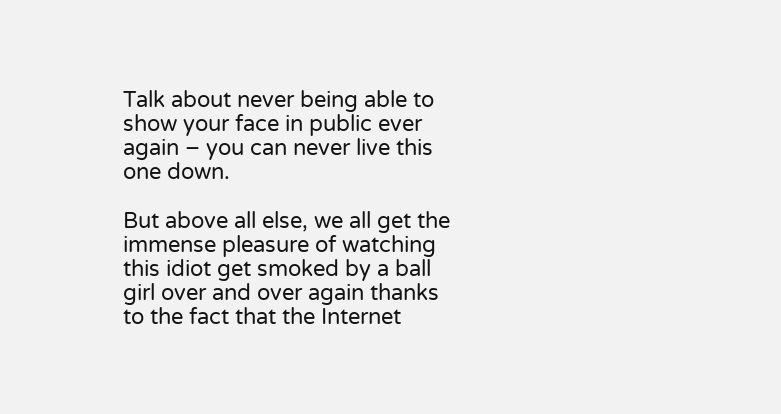Talk about never being able to show your face in public ever again – you can never live this one down.

But above all else, we all get the immense pleasure of watching this idiot get smoked by a ball girl over and over again thanks to the fact that the Internet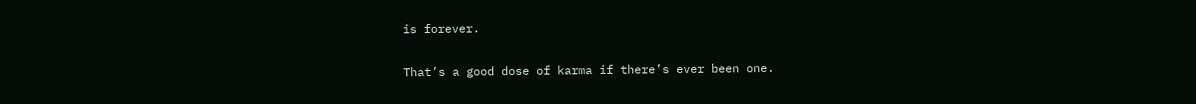is forever.

That’s a good dose of karma if there’s ever been one.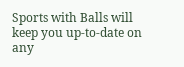Sports with Balls will keep you up-to-date on any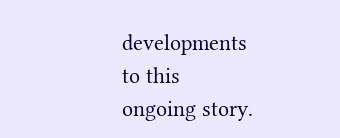developments to this ongoing story.